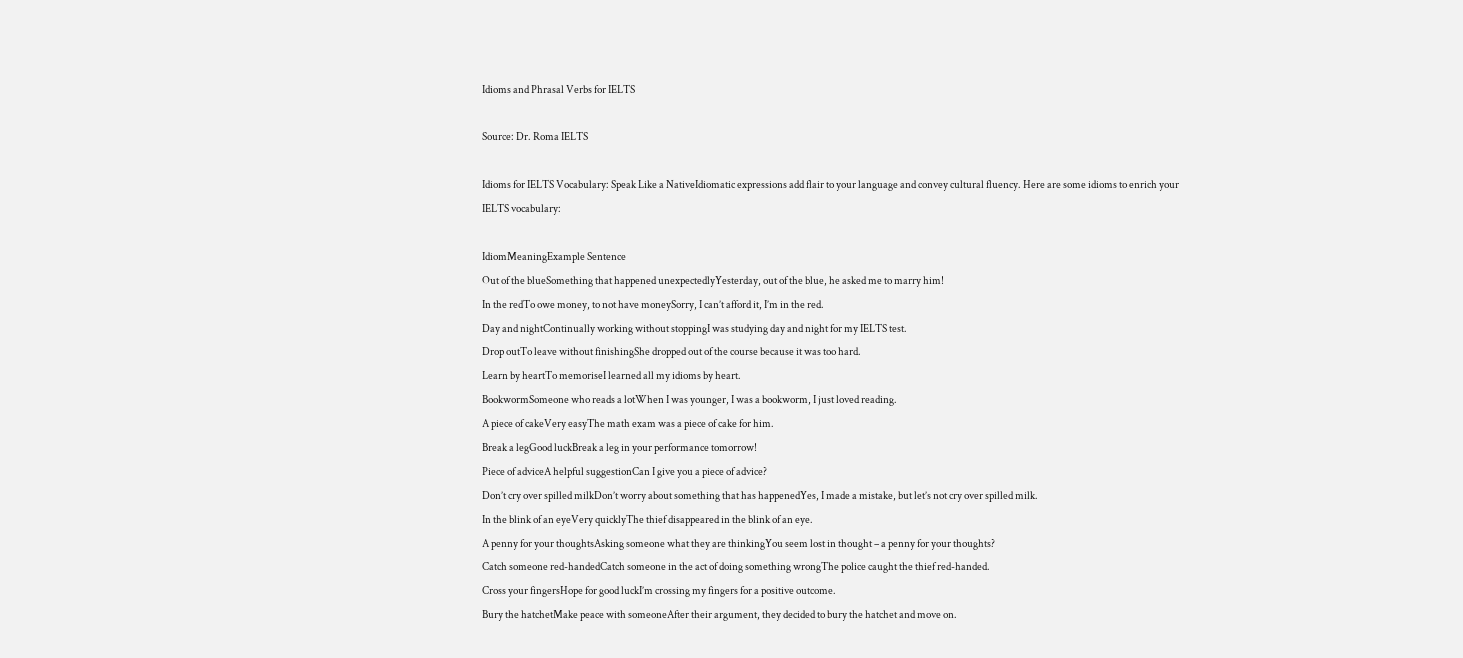Idioms and Phrasal Verbs for IELTS

Source: Dr. Roma IELTS

Idioms for IELTS Vocabulary: Speak Like a NativeIdiomatic expressions add flair to your language and convey cultural fluency. Here are some idioms to enrich your IELTS vocabulary:

IdiomMeaningExample Sentence
Out of the blueSomething that happened unexpectedlyYesterday, out of the blue, he asked me to marry him!
In the redTo owe money, to not have moneySorry, I can’t afford it, I’m in the red.
Day and nightContinually working without stoppingI was studying day and night for my IELTS test.
Drop outTo leave without finishingShe dropped out of the course because it was too hard.
Learn by heartTo memoriseI learned all my idioms by heart.
BookwormSomeone who reads a lotWhen I was younger, I was a bookworm, I just loved reading.
A piece of cakeVery easyThe math exam was a piece of cake for him.
Break a legGood luckBreak a leg in your performance tomorrow!
Piece of adviceA helpful suggestionCan I give you a piece of advice?
Don’t cry over spilled milkDon’t worry about something that has happenedYes, I made a mistake, but let’s not cry over spilled milk.
In the blink of an eyeVery quicklyThe thief disappeared in the blink of an eye.
A penny for your thoughtsAsking someone what they are thinkingYou seem lost in thought – a penny for your thoughts?
Catch someone red-handedCatch someone in the act of doing something wrongThe police caught the thief red-handed.
Cross your fingersHope for good luckI’m crossing my fingers for a positive outcome.
Bury the hatchetMake peace with someoneAfter their argument, they decided to bury the hatchet and move on.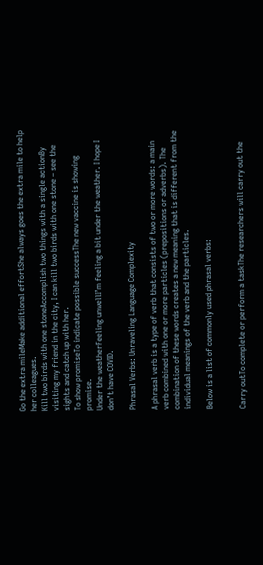Go the extra mileMake additional effortShe always goes the extra mile to help her colleagues.
Kill two birds with one stoneAccomplish two things with a single actionBy visiting my friend in the city, I can kill two birds with one stone – see the sights and catch up with her.
To show promiseTo indicate possible successThe new vaccine is showing promise.
Under the weatherFeeling unwellI’m feeling a bit under the weather. I hope I don’t have COVID.

Phrasal Verbs: Unraveling Language Complexity

A phrasal verb is a type of verb that consists of two or more words: a main verb combined with one or more particles (prepositions or adverbs). The combination of these words creates a new meaning that is different from the individual meanings of the verb and the particles.

Below is a list of commonly used phrasal verbs:


Carry outTo complete or perform a taskThe researchers will carry out the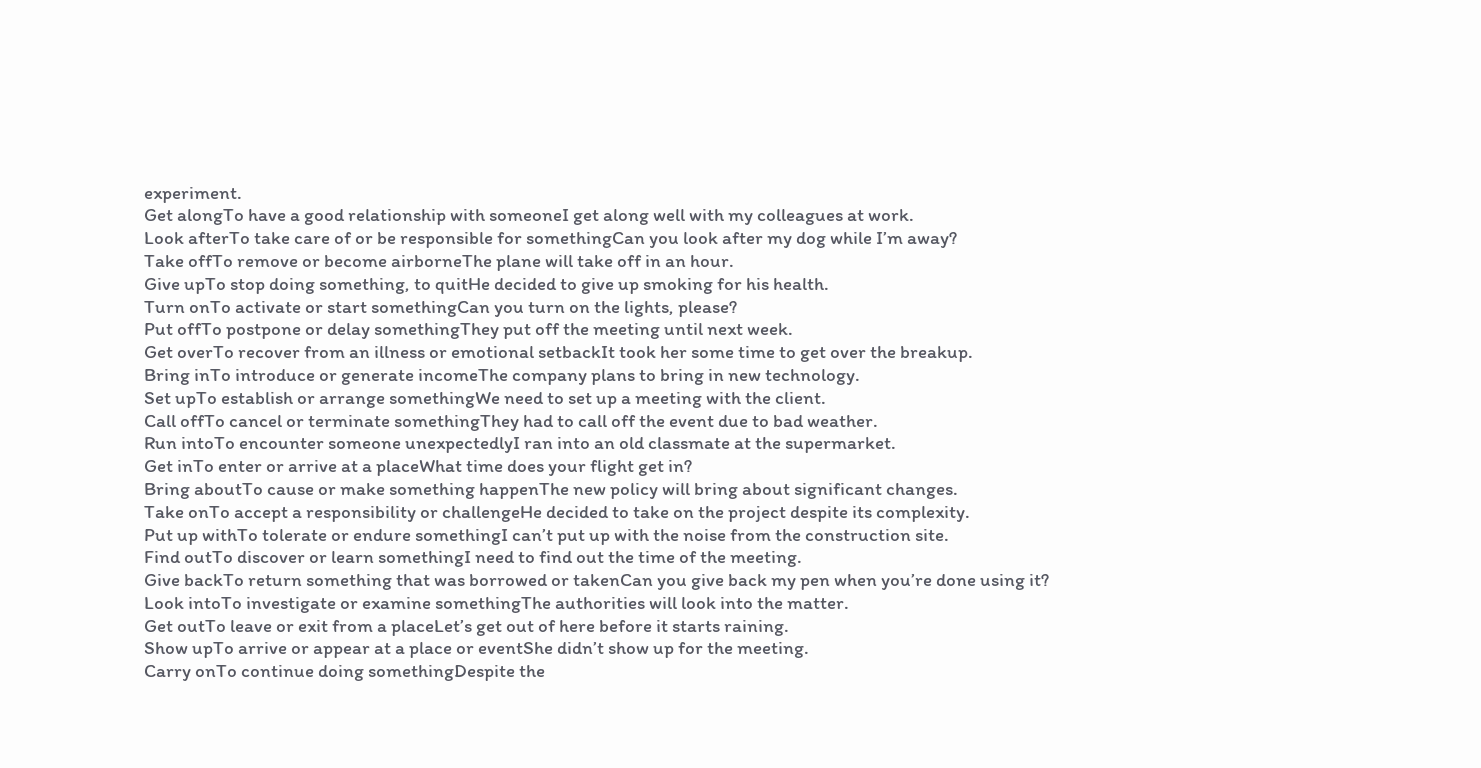experiment.
Get alongTo have a good relationship with someoneI get along well with my colleagues at work.
Look afterTo take care of or be responsible for somethingCan you look after my dog while I’m away?
Take offTo remove or become airborneThe plane will take off in an hour.
Give upTo stop doing something, to quitHe decided to give up smoking for his health.
Turn onTo activate or start somethingCan you turn on the lights, please?
Put offTo postpone or delay somethingThey put off the meeting until next week.
Get overTo recover from an illness or emotional setbackIt took her some time to get over the breakup.
Bring inTo introduce or generate incomeThe company plans to bring in new technology.
Set upTo establish or arrange somethingWe need to set up a meeting with the client.
Call offTo cancel or terminate somethingThey had to call off the event due to bad weather.
Run intoTo encounter someone unexpectedlyI ran into an old classmate at the supermarket.
Get inTo enter or arrive at a placeWhat time does your flight get in?
Bring aboutTo cause or make something happenThe new policy will bring about significant changes.
Take onTo accept a responsibility or challengeHe decided to take on the project despite its complexity.
Put up withTo tolerate or endure somethingI can’t put up with the noise from the construction site.
Find outTo discover or learn somethingI need to find out the time of the meeting.
Give backTo return something that was borrowed or takenCan you give back my pen when you’re done using it?
Look intoTo investigate or examine somethingThe authorities will look into the matter.
Get outTo leave or exit from a placeLet’s get out of here before it starts raining.
Show upTo arrive or appear at a place or eventShe didn’t show up for the meeting.
Carry onTo continue doing somethingDespite the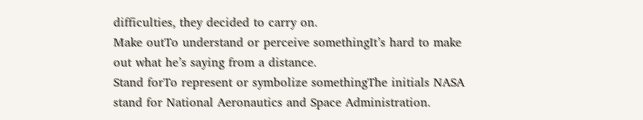difficulties, they decided to carry on.
Make outTo understand or perceive somethingIt’s hard to make out what he’s saying from a distance.
Stand forTo represent or symbolize somethingThe initials NASA stand for National Aeronautics and Space Administration.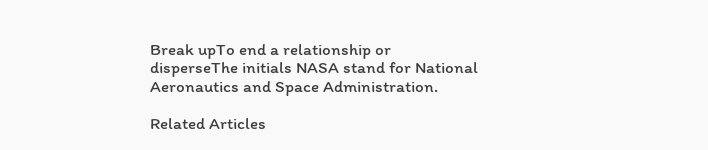Break upTo end a relationship or disperseThe initials NASA stand for National Aeronautics and Space Administration.

Related Articles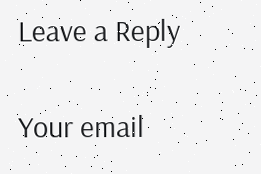Leave a Reply

Your email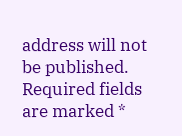address will not be published. Required fields are marked *